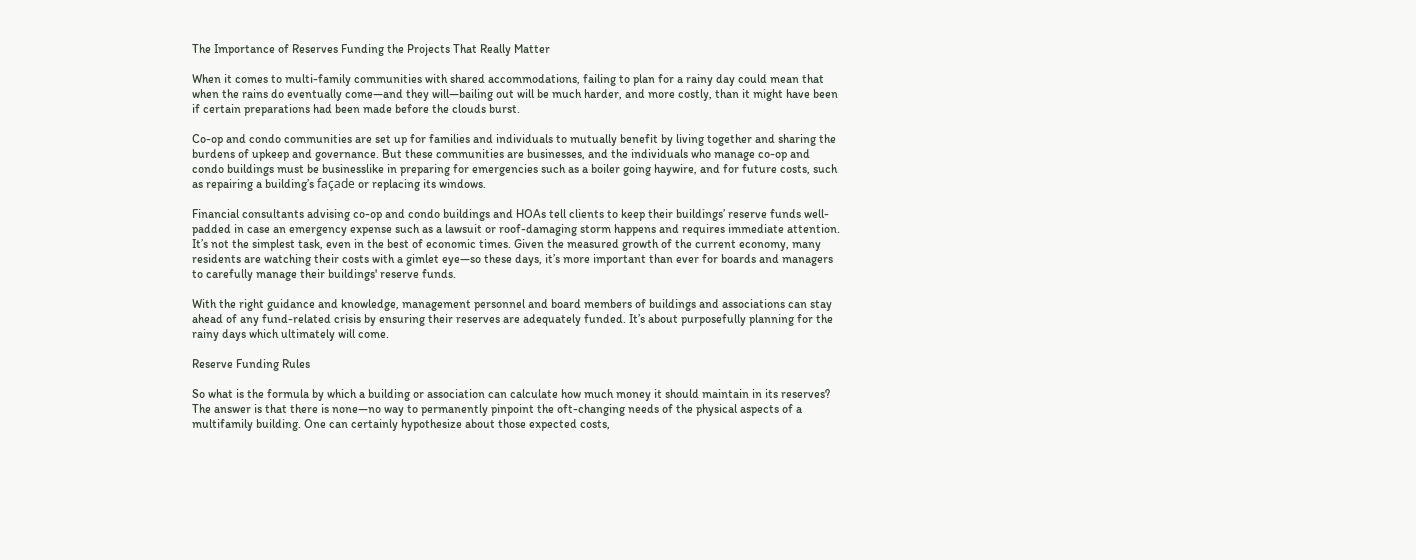The Importance of Reserves Funding the Projects That Really Matter

When it comes to multi-family communities with shared accommodations, failing to plan for a rainy day could mean that when the rains do eventually come—and they will—bailing out will be much harder, and more costly, than it might have been if certain preparations had been made before the clouds burst.

Co-op and condo communities are set up for families and individuals to mutually benefit by living together and sharing the burdens of upkeep and governance. But these communities are businesses, and the individuals who manage co-op and condo buildings must be businesslike in preparing for emergencies such as a boiler going haywire, and for future costs, such as repairing a building’s façade or replacing its windows.

Financial consultants advising co-op and condo buildings and HOAs tell clients to keep their buildings’ reserve funds well-padded in case an emergency expense such as a lawsuit or roof-damaging storm happens and requires immediate attention. It’s not the simplest task, even in the best of economic times. Given the measured growth of the current economy, many residents are watching their costs with a gimlet eye—so these days, it’s more important than ever for boards and managers to carefully manage their buildings' reserve funds.

With the right guidance and knowledge, management personnel and board members of buildings and associations can stay ahead of any fund-related crisis by ensuring their reserves are adequately funded. It’s about purposefully planning for the rainy days which ultimately will come.

Reserve Funding Rules

So what is the formula by which a building or association can calculate how much money it should maintain in its reserves? The answer is that there is none—no way to permanently pinpoint the oft-changing needs of the physical aspects of a multifamily building. One can certainly hypothesize about those expected costs,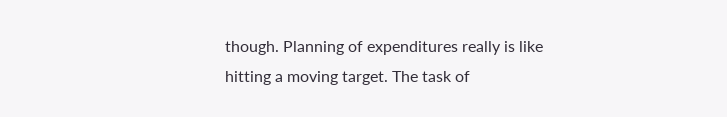though. Planning of expenditures really is like hitting a moving target. The task of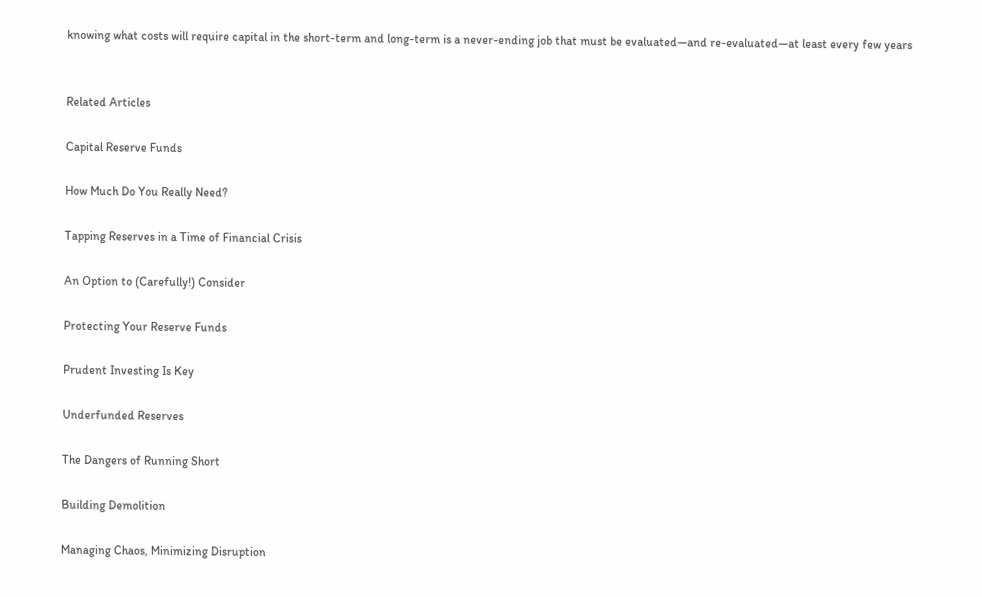knowing what costs will require capital in the short-term and long-term is a never-ending job that must be evaluated—and re-evaluated—at least every few years


Related Articles

Capital Reserve Funds

How Much Do You Really Need?

Tapping Reserves in a Time of Financial Crisis

An Option to (Carefully!) Consider

Protecting Your Reserve Funds

Prudent Investing Is Key

Underfunded Reserves

The Dangers of Running Short

Building Demolition

Managing Chaos, Minimizing Disruption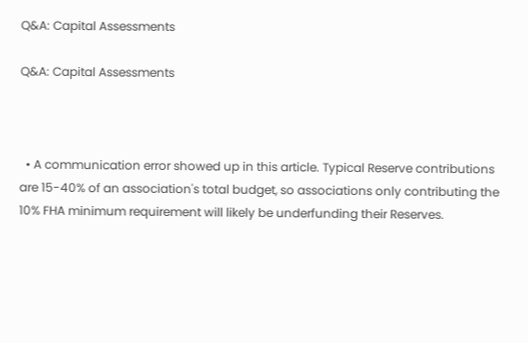Q&A: Capital Assessments

Q&A: Capital Assessments



  • A communication error showed up in this article. Typical Reserve contributions are 15-40% of an association's total budget, so associations only contributing the 10% FHA minimum requirement will likely be underfunding their Reserves.